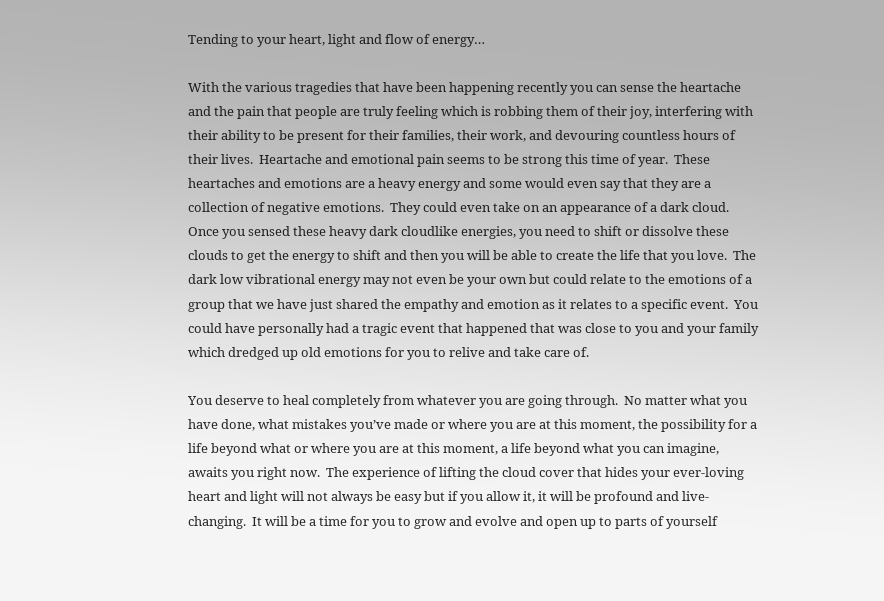Tending to your heart, light and flow of energy…

With the various tragedies that have been happening recently you can sense the heartache and the pain that people are truly feeling which is robbing them of their joy, interfering with their ability to be present for their families, their work, and devouring countless hours of their lives.  Heartache and emotional pain seems to be strong this time of year.  These heartaches and emotions are a heavy energy and some would even say that they are a collection of negative emotions.  They could even take on an appearance of a dark cloud.  Once you sensed these heavy dark cloudlike energies, you need to shift or dissolve these clouds to get the energy to shift and then you will be able to create the life that you love.  The dark low vibrational energy may not even be your own but could relate to the emotions of a group that we have just shared the empathy and emotion as it relates to a specific event.  You could have personally had a tragic event that happened that was close to you and your family which dredged up old emotions for you to relive and take care of.

You deserve to heal completely from whatever you are going through.  No matter what you have done, what mistakes you’ve made or where you are at this moment, the possibility for a life beyond what or where you are at this moment, a life beyond what you can imagine, awaits you right now.  The experience of lifting the cloud cover that hides your ever-loving heart and light will not always be easy but if you allow it, it will be profound and live-changing.  It will be a time for you to grow and evolve and open up to parts of yourself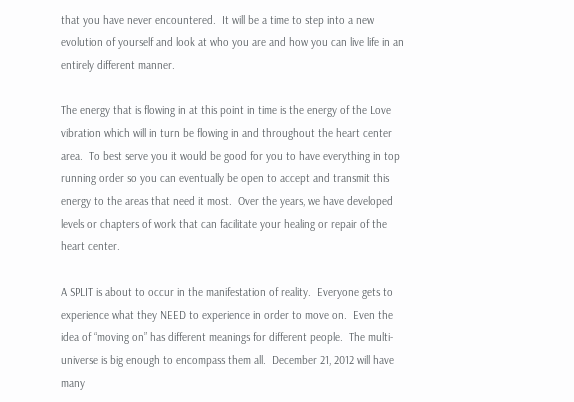that you have never encountered.  It will be a time to step into a new evolution of yourself and look at who you are and how you can live life in an entirely different manner.

The energy that is flowing in at this point in time is the energy of the Love vibration which will in turn be flowing in and throughout the heart center area.  To best serve you it would be good for you to have everything in top running order so you can eventually be open to accept and transmit this energy to the areas that need it most.  Over the years, we have developed levels or chapters of work that can facilitate your healing or repair of the heart center.

A SPLIT is about to occur in the manifestation of reality.  Everyone gets to experience what they NEED to experience in order to move on.  Even the idea of “moving on” has different meanings for different people.  The multi-universe is big enough to encompass them all.  December 21, 2012 will have many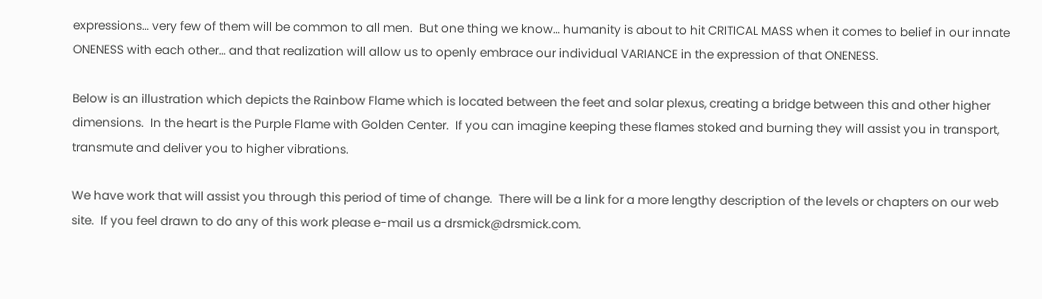expressions… very few of them will be common to all men.  But one thing we know… humanity is about to hit CRITICAL MASS when it comes to belief in our innate ONENESS with each other… and that realization will allow us to openly embrace our individual VARIANCE in the expression of that ONENESS.

Below is an illustration which depicts the Rainbow Flame which is located between the feet and solar plexus, creating a bridge between this and other higher dimensions.  In the heart is the Purple Flame with Golden Center.  If you can imagine keeping these flames stoked and burning they will assist you in transport, transmute and deliver you to higher vibrations.

We have work that will assist you through this period of time of change.  There will be a link for a more lengthy description of the levels or chapters on our web site.  If you feel drawn to do any of this work please e-mail us a drsmick@drsmick.com.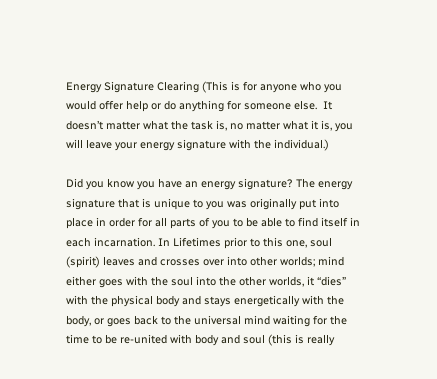Energy Signature Clearing (This is for anyone who you would offer help or do anything for someone else.  It doesn’t matter what the task is, no matter what it is, you will leave your energy signature with the individual.)

Did you know you have an energy signature? The energy signature that is unique to you was originally put into place in order for all parts of you to be able to find itself in each incarnation. In Lifetimes prior to this one, soul (spirit) leaves and crosses over into other worlds; mind either goes with the soul into the other worlds, it “dies” with the physical body and stays energetically with the body, or goes back to the universal mind waiting for the time to be re-united with body and soul (this is really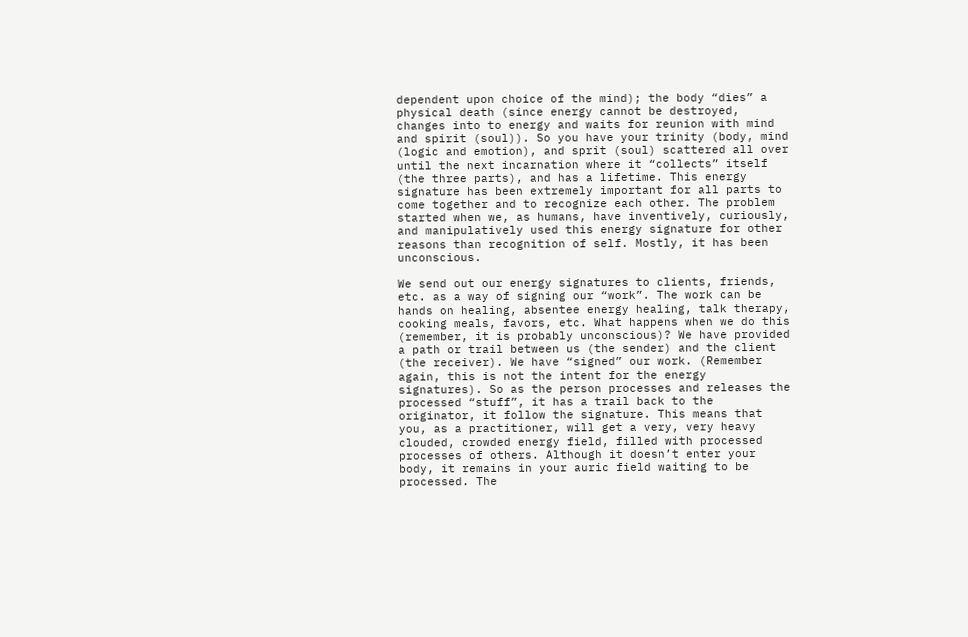dependent upon choice of the mind); the body “dies” a physical death (since energy cannot be destroyed, changes into to energy and waits for reunion with mind and spirit (soul)). So you have your trinity (body, mind (logic and emotion), and sprit (soul) scattered all over until the next incarnation where it “collects” itself (the three parts), and has a lifetime. This energy signature has been extremely important for all parts to come together and to recognize each other. The problem started when we, as humans, have inventively, curiously, and manipulatively used this energy signature for other reasons than recognition of self. Mostly, it has been unconscious.

We send out our energy signatures to clients, friends, etc. as a way of signing our “work”. The work can be hands on healing, absentee energy healing, talk therapy, cooking meals, favors, etc. What happens when we do this (remember, it is probably unconscious)? We have provided a path or trail between us (the sender) and the client (the receiver). We have “signed” our work. (Remember again, this is not the intent for the energy signatures). So as the person processes and releases the processed “stuff”, it has a trail back to the originator, it follow the signature. This means that you, as a practitioner, will get a very, very heavy clouded, crowded energy field, filled with processed processes of others. Although it doesn’t enter your body, it remains in your auric field waiting to be processed. The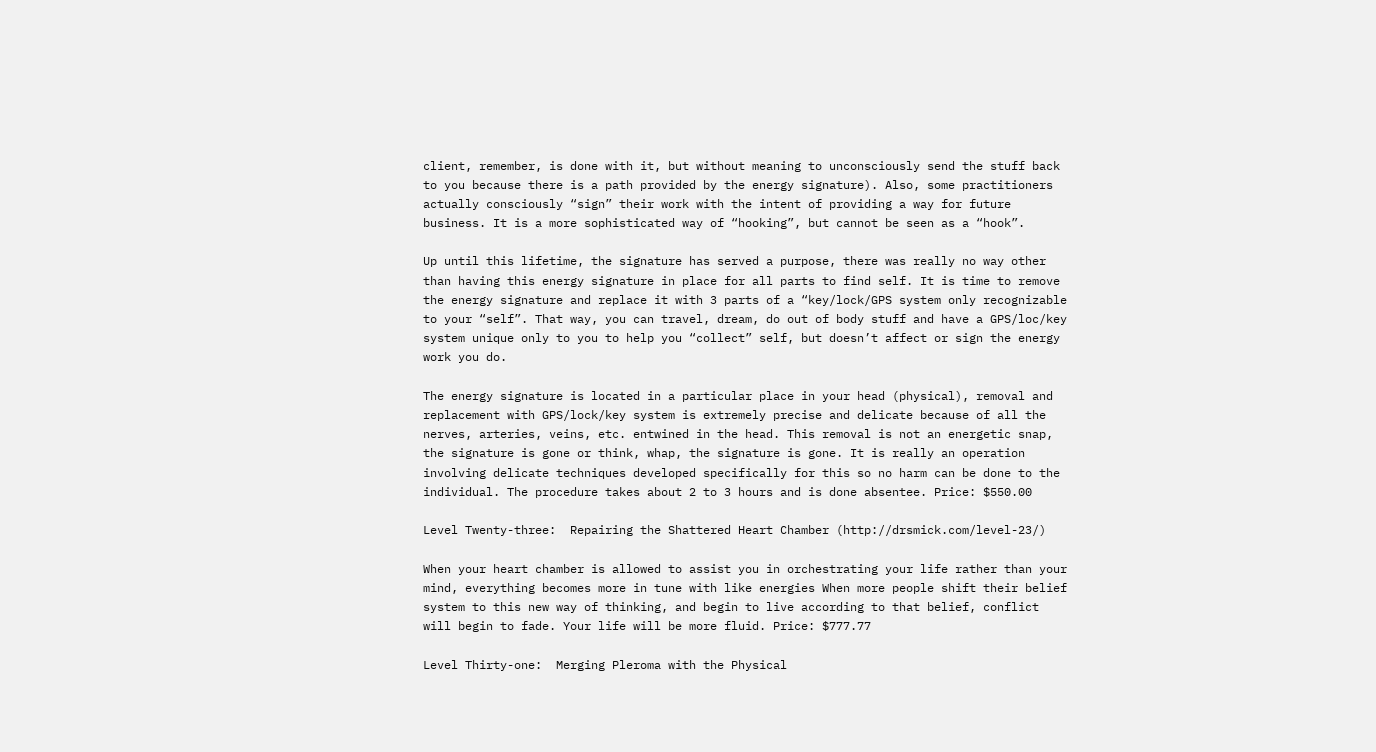client, remember, is done with it, but without meaning to unconsciously send the stuff back to you because there is a path provided by the energy signature). Also, some practitioners actually consciously “sign” their work with the intent of providing a way for future business. It is a more sophisticated way of “hooking”, but cannot be seen as a “hook”.

Up until this lifetime, the signature has served a purpose, there was really no way other than having this energy signature in place for all parts to find self. It is time to remove the energy signature and replace it with 3 parts of a “key/lock/GPS system only recognizable to your “self”. That way, you can travel, dream, do out of body stuff and have a GPS/loc/key system unique only to you to help you “collect” self, but doesn’t affect or sign the energy work you do.

The energy signature is located in a particular place in your head (physical), removal and replacement with GPS/lock/key system is extremely precise and delicate because of all the nerves, arteries, veins, etc. entwined in the head. This removal is not an energetic snap, the signature is gone or think, whap, the signature is gone. It is really an operation involving delicate techniques developed specifically for this so no harm can be done to the individual. The procedure takes about 2 to 3 hours and is done absentee. Price: $550.00

Level Twenty-three:  Repairing the Shattered Heart Chamber (http://drsmick.com/level-23/)

When your heart chamber is allowed to assist you in orchestrating your life rather than your mind, everything becomes more in tune with like energies When more people shift their belief system to this new way of thinking, and begin to live according to that belief, conflict will begin to fade. Your life will be more fluid. Price: $777.77

Level Thirty-one:  Merging Pleroma with the Physical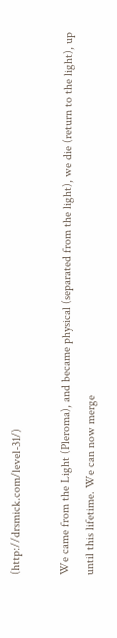(http://drsmick.com/level-31/)

We came from the Light (Pleroma), and became physical (separated from the light), we die (return to the light), up until this lifetime. We can now merge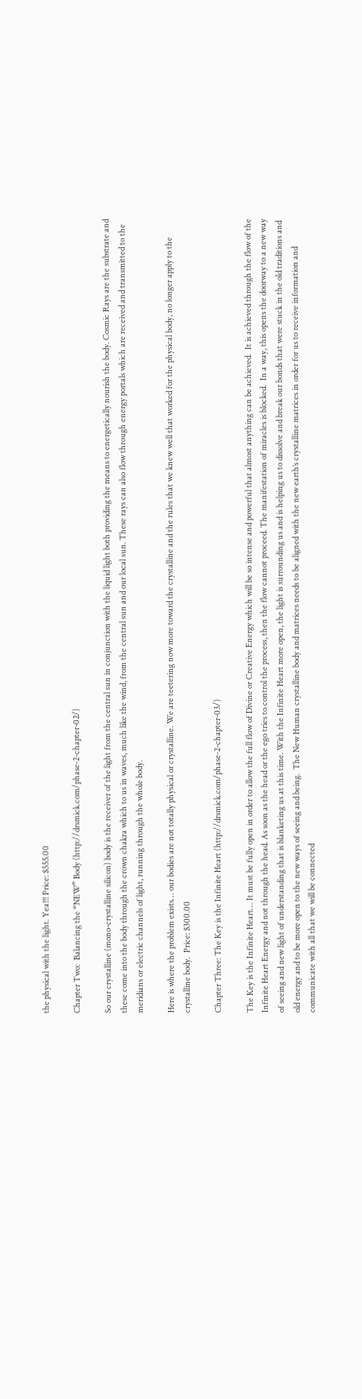the physical with the light. Yea!!! Price: $555.00

Chapter Two:  Balancing the “NEW” Body (http://drsmick.com/phase-2-chapter-02/)

So our crystalline (mono-crystalline silicon) body is the receiver of the light from the central sun in conjunction with the liquid light both providing the means to energetically nourish the body. Cosmic Rays are the substrate and these come into the body through the crown chakra which to us in waves, much like the wind, from the central sun and our local sun. These rays can also flow through energy portals which are received and transmitted to the meridians or electric channels of light, running through the whole body.

Here is where the problem exists… our bodies are not totally physical or crystalline. We are teetering now more toward the crystalline and the rules that we knew well that worked for the physical body, no longer apply to the crystalline body.  Price: $300.00

Chapter Three: The Key is the Infinite Heart (http://drsmick.com/phase-2-chapter-03/)

The Key is the Infinite Heart… It must be fully open in order to allow the full flow of Divine or Creative Energy which will be so intense and powerful that almost anything can be achieved.  It is achieved through the flow of the Infinite Heart Energy and not through the head. As soon as the head or the ego tries to control the process, then the flow cannot proceed. The manifestation of miracles is blocked.  In a way, this opens the doorway to a new way of seeing and new light of understanding that is blanketing us at this time. With the Infinite Heart more open, the light is surrounding us and is helping us to dissolve and break our bonds that were stuck in the old traditions and old energy and to be more open to the new ways of seeing and being.  The New Human crystalline body and matrices needs to be aligned with the new earth’s crystalline matrices in order for us to receive information and communicate with all that we will be connected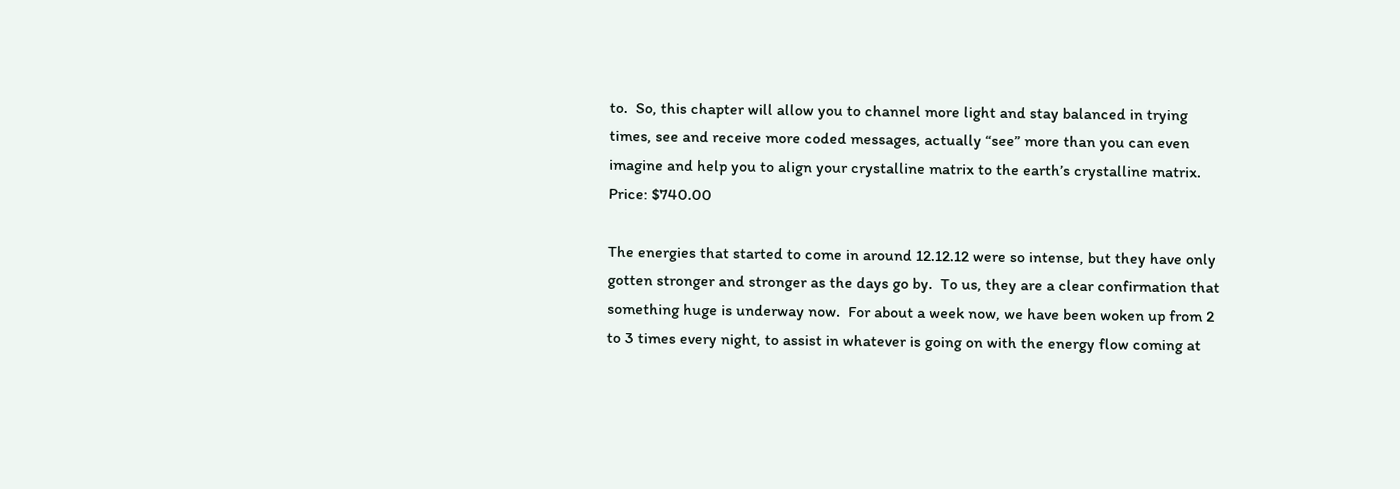to.  So, this chapter will allow you to channel more light and stay balanced in trying times, see and receive more coded messages, actually “see” more than you can even imagine and help you to align your crystalline matrix to the earth’s crystalline matrix.  Price: $740.00

The energies that started to come in around 12.12.12 were so intense, but they have only gotten stronger and stronger as the days go by.  To us, they are a clear confirmation that something huge is underway now.  For about a week now, we have been woken up from 2 to 3 times every night, to assist in whatever is going on with the energy flow coming at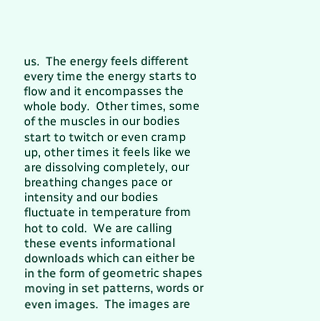us.  The energy feels different every time the energy starts to flow and it encompasses the whole body.  Other times, some of the muscles in our bodies start to twitch or even cramp up, other times it feels like we are dissolving completely, our breathing changes pace or intensity and our bodies fluctuate in temperature from hot to cold.  We are calling these events informational downloads which can either be in the form of geometric shapes moving in set patterns, words or even images.  The images are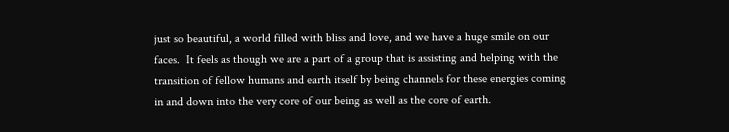just so beautiful, a world filled with bliss and love, and we have a huge smile on our faces.  It feels as though we are a part of a group that is assisting and helping with the transition of fellow humans and earth itself by being channels for these energies coming in and down into the very core of our being as well as the core of earth.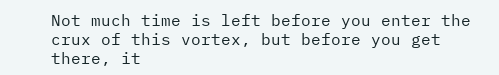Not much time is left before you enter the crux of this vortex, but before you get there, it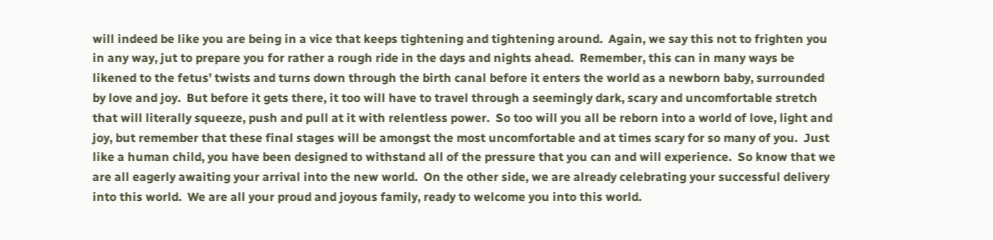will indeed be like you are being in a vice that keeps tightening and tightening around.  Again, we say this not to frighten you in any way, jut to prepare you for rather a rough ride in the days and nights ahead.  Remember, this can in many ways be likened to the fetus’ twists and turns down through the birth canal before it enters the world as a newborn baby, surrounded by love and joy.  But before it gets there, it too will have to travel through a seemingly dark, scary and uncomfortable stretch that will literally squeeze, push and pull at it with relentless power.  So too will you all be reborn into a world of love, light and joy, but remember that these final stages will be amongst the most uncomfortable and at times scary for so many of you.  Just like a human child, you have been designed to withstand all of the pressure that you can and will experience.  So know that we are all eagerly awaiting your arrival into the new world.  On the other side, we are already celebrating your successful delivery into this world.  We are all your proud and joyous family, ready to welcome you into this world.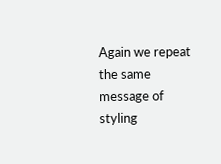Again we repeat the same message of styling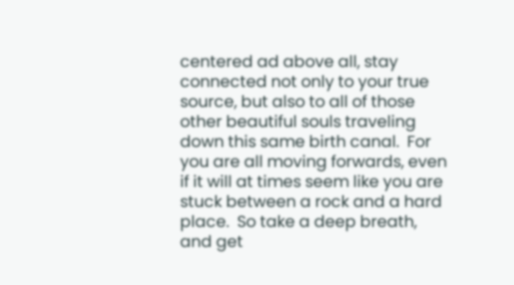centered ad above all, stay connected not only to your true source, but also to all of those other beautiful souls traveling down this same birth canal.  For you are all moving forwards, even if it will at times seem like you are stuck between a rock and a hard place.  So take a deep breath, and get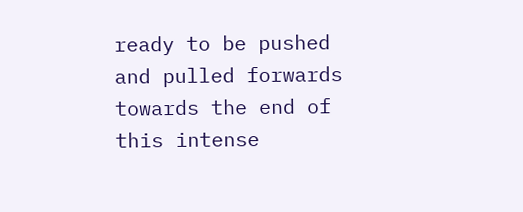ready to be pushed and pulled forwards towards the end of this intense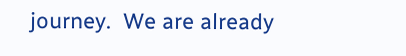journey.  We are already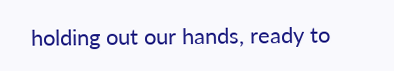holding out our hands, ready to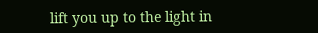lift you up to the light in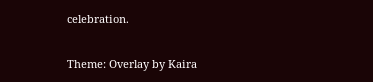celebration.


Theme: Overlay by Kaira